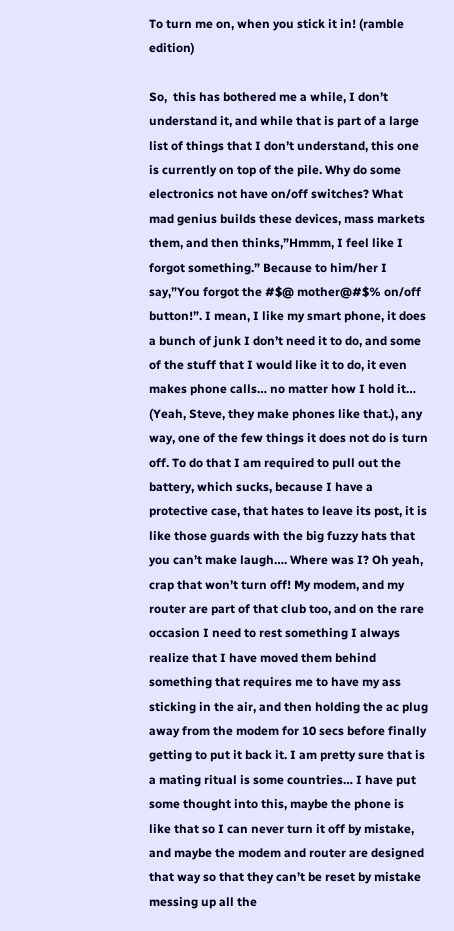To turn me on, when you stick it in! (ramble edition)

So,  this has bothered me a while, I don’t understand it, and while that is part of a large list of things that I don’t understand, this one is currently on top of the pile. Why do some electronics not have on/off switches? What mad genius builds these devices, mass markets them, and then thinks,”Hmmm, I feel like I forgot something.” Because to him/her I say,”You forgot the #$@ mother@#$% on/off button!”. I mean, I like my smart phone, it does a bunch of junk I don’t need it to do, and some of the stuff that I would like it to do, it even makes phone calls… no matter how I hold it… (Yeah, Steve, they make phones like that.), any way, one of the few things it does not do is turn off. To do that I am required to pull out the battery, which sucks, because I have a protective case, that hates to leave its post, it is like those guards with the big fuzzy hats that you can’t make laugh…. Where was I? Oh yeah, crap that won’t turn off! My modem, and my router are part of that club too, and on the rare occasion I need to rest something I always realize that I have moved them behind something that requires me to have my ass sticking in the air, and then holding the ac plug away from the modem for 10 secs before finally getting to put it back it. I am pretty sure that is a mating ritual is some countries… I have put some thought into this, maybe the phone is like that so I can never turn it off by mistake, and maybe the modem and router are designed that way so that they can’t be reset by mistake messing up all the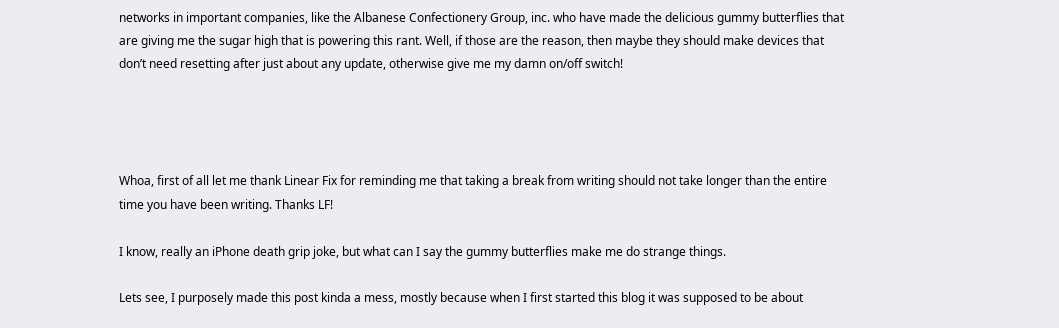networks in important companies, like the Albanese Confectionery Group, inc. who have made the delicious gummy butterflies that are giving me the sugar high that is powering this rant. Well, if those are the reason, then maybe they should make devices that don’t need resetting after just about any update, otherwise give me my damn on/off switch!




Whoa, first of all let me thank Linear Fix for reminding me that taking a break from writing should not take longer than the entire time you have been writing. Thanks LF!

I know, really an iPhone death grip joke, but what can I say the gummy butterflies make me do strange things.

Lets see, I purposely made this post kinda a mess, mostly because when I first started this blog it was supposed to be about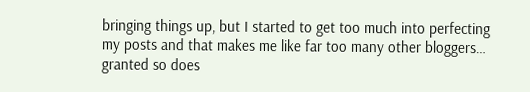bringing things up, but I started to get too much into perfecting my posts and that makes me like far too many other bloggers… granted so does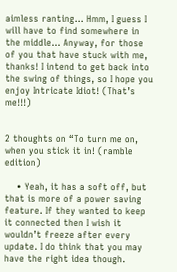aimless ranting… Hmm, I guess I will have to find somewhere in the middle… Anyway, for those of you that have stuck with me, thanks! I intend to get back into the swing of things, so I hope you enjoy Intricate Idiot! (That’s me!!!)


2 thoughts on “To turn me on, when you stick it in! (ramble edition)

    • Yeah, it has a soft off, but that is more of a power saving feature. If they wanted to keep it connected then I wish it wouldn’t freeze after every update. I do think that you may have the right idea though.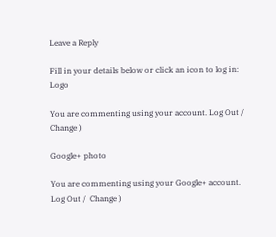Leave a Reply

Fill in your details below or click an icon to log in: Logo

You are commenting using your account. Log Out /  Change )

Google+ photo

You are commenting using your Google+ account. Log Out /  Change )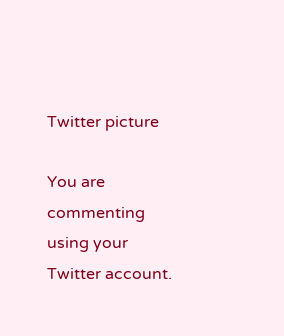Twitter picture

You are commenting using your Twitter account.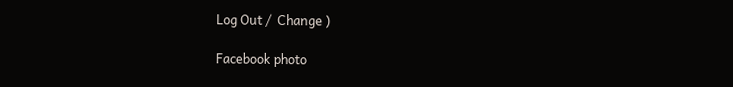Log Out /  Change )

Facebook photo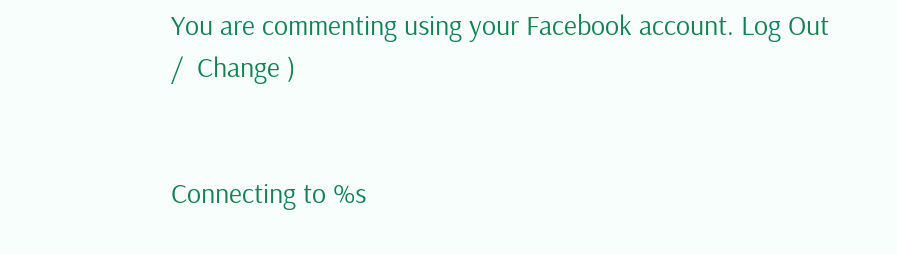You are commenting using your Facebook account. Log Out /  Change )


Connecting to %s